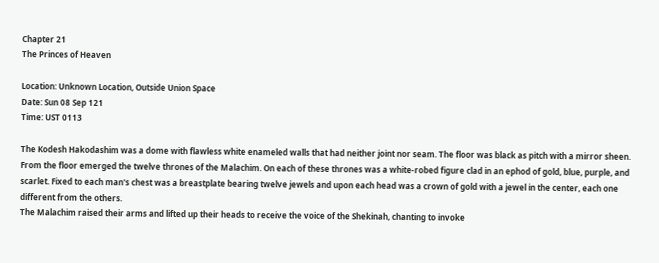Chapter 21
The Princes of Heaven

Location: Unknown Location, Outside Union Space
Date: Sun 08 Sep 121
Time: UST 0113

The Kodesh Hakodashim was a dome with flawless white enameled walls that had neither joint nor seam. The floor was black as pitch with a mirror sheen. From the floor emerged the twelve thrones of the Malachim. On each of these thrones was a white-robed figure clad in an ephod of gold, blue, purple, and scarlet. Fixed to each man's chest was a breastplate bearing twelve jewels and upon each head was a crown of gold with a jewel in the center, each one different from the others.
The Malachim raised their arms and lifted up their heads to receive the voice of the Shekinah, chanting to invoke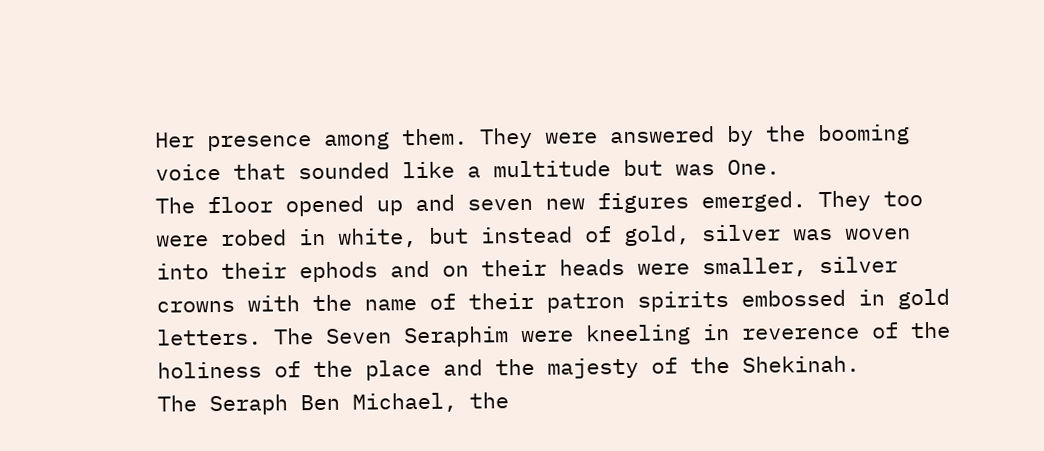Her presence among them. They were answered by the booming voice that sounded like a multitude but was One.
The floor opened up and seven new figures emerged. They too were robed in white, but instead of gold, silver was woven into their ephods and on their heads were smaller, silver crowns with the name of their patron spirits embossed in gold letters. The Seven Seraphim were kneeling in reverence of the holiness of the place and the majesty of the Shekinah.
The Seraph Ben Michael, the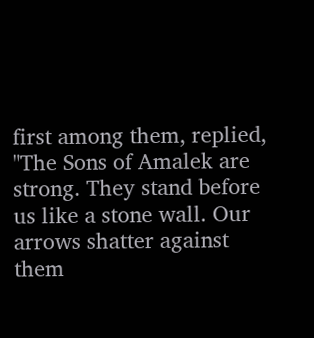first among them, replied, "The Sons of Amalek are strong. They stand before us like a stone wall. Our arrows shatter against them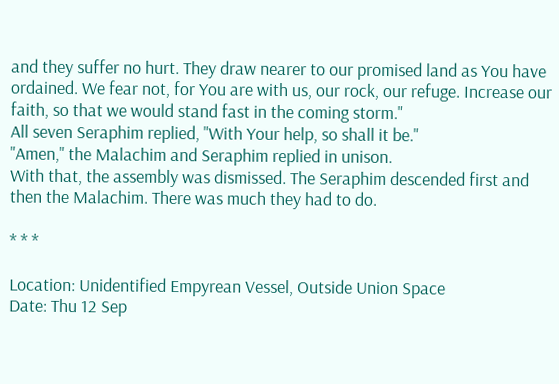and they suffer no hurt. They draw nearer to our promised land as You have ordained. We fear not, for You are with us, our rock, our refuge. Increase our faith, so that we would stand fast in the coming storm."
All seven Seraphim replied, "With Your help, so shall it be."
"Amen," the Malachim and Seraphim replied in unison.
With that, the assembly was dismissed. The Seraphim descended first and then the Malachim. There was much they had to do.

* * *

Location: Unidentified Empyrean Vessel, Outside Union Space
Date: Thu 12 Sep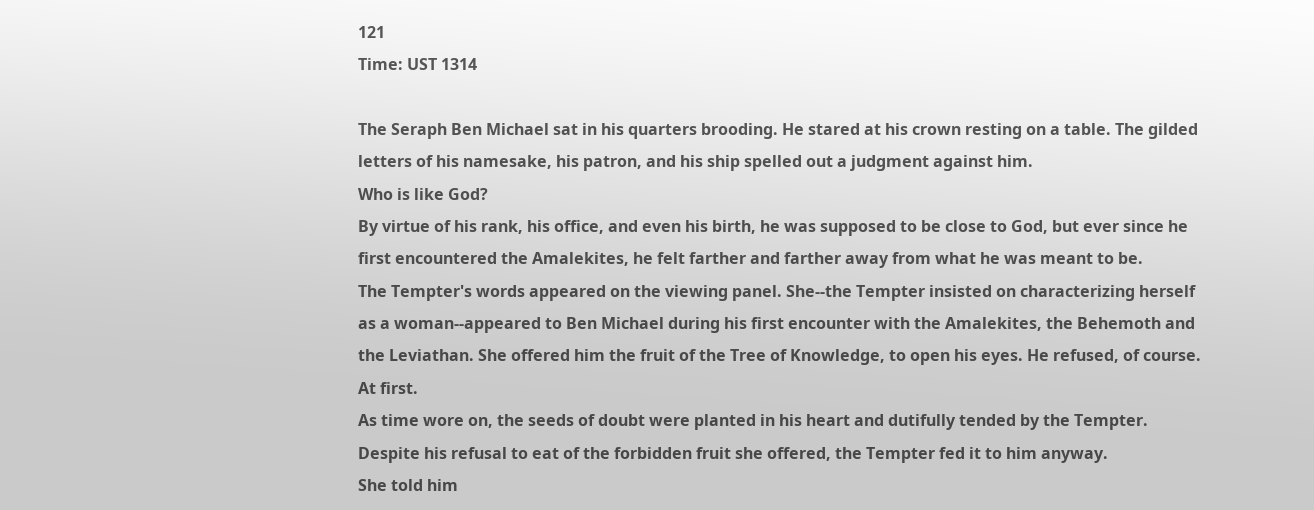121
Time: UST 1314

The Seraph Ben Michael sat in his quarters brooding. He stared at his crown resting on a table. The gilded letters of his namesake, his patron, and his ship spelled out a judgment against him.
Who is like God?
By virtue of his rank, his office, and even his birth, he was supposed to be close to God, but ever since he first encountered the Amalekites, he felt farther and farther away from what he was meant to be.
The Tempter's words appeared on the viewing panel. She--the Tempter insisted on characterizing herself as a woman--appeared to Ben Michael during his first encounter with the Amalekites, the Behemoth and the Leviathan. She offered him the fruit of the Tree of Knowledge, to open his eyes. He refused, of course. At first.
As time wore on, the seeds of doubt were planted in his heart and dutifully tended by the Tempter. Despite his refusal to eat of the forbidden fruit she offered, the Tempter fed it to him anyway.
She told him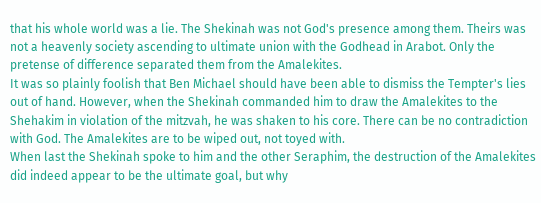that his whole world was a lie. The Shekinah was not God's presence among them. Theirs was not a heavenly society ascending to ultimate union with the Godhead in Arabot. Only the pretense of difference separated them from the Amalekites.
It was so plainly foolish that Ben Michael should have been able to dismiss the Tempter's lies out of hand. However, when the Shekinah commanded him to draw the Amalekites to the Shehakim in violation of the mitzvah, he was shaken to his core. There can be no contradiction with God. The Amalekites are to be wiped out, not toyed with.
When last the Shekinah spoke to him and the other Seraphim, the destruction of the Amalekites did indeed appear to be the ultimate goal, but why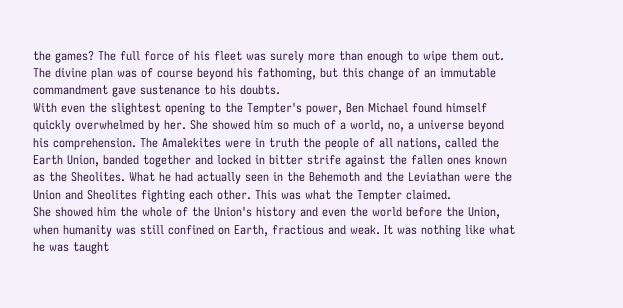the games? The full force of his fleet was surely more than enough to wipe them out. The divine plan was of course beyond his fathoming, but this change of an immutable commandment gave sustenance to his doubts.
With even the slightest opening to the Tempter's power, Ben Michael found himself quickly overwhelmed by her. She showed him so much of a world, no, a universe beyond his comprehension. The Amalekites were in truth the people of all nations, called the Earth Union, banded together and locked in bitter strife against the fallen ones known as the Sheolites. What he had actually seen in the Behemoth and the Leviathan were the Union and Sheolites fighting each other. This was what the Tempter claimed.
She showed him the whole of the Union's history and even the world before the Union, when humanity was still confined on Earth, fractious and weak. It was nothing like what he was taught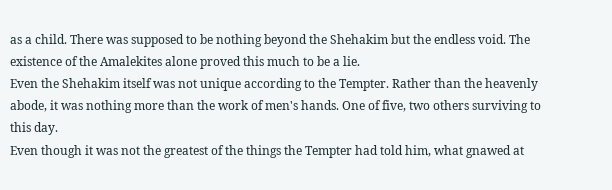as a child. There was supposed to be nothing beyond the Shehakim but the endless void. The existence of the Amalekites alone proved this much to be a lie.
Even the Shehakim itself was not unique according to the Tempter. Rather than the heavenly abode, it was nothing more than the work of men's hands. One of five, two others surviving to this day.
Even though it was not the greatest of the things the Tempter had told him, what gnawed at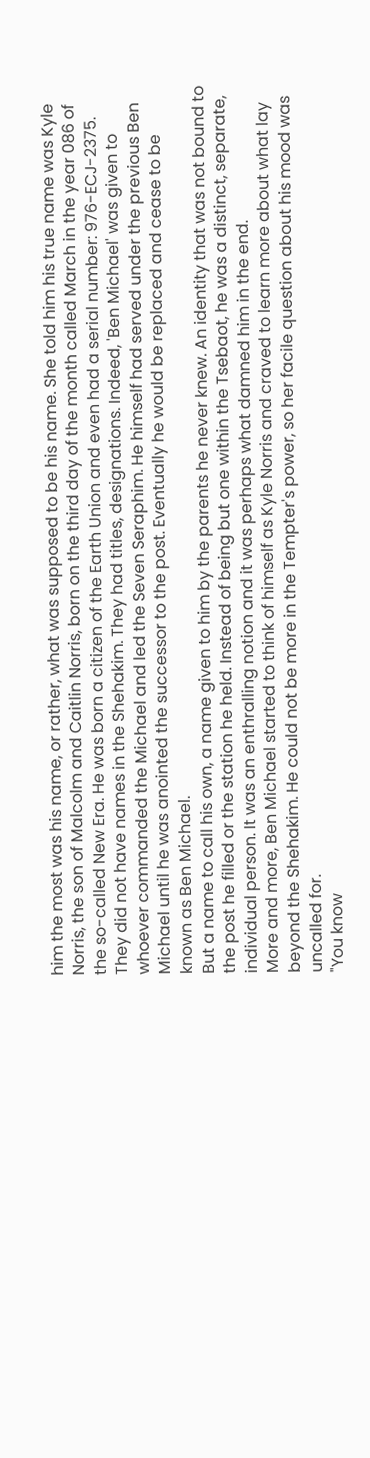him the most was his name, or rather, what was supposed to be his name. She told him his true name was Kyle Norris, the son of Malcolm and Caitlin Norris, born on the third day of the month called March in the year 086 of the so-called New Era. He was born a citizen of the Earth Union and even had a serial number: 976-ECJ-2375.
They did not have names in the Shehakim. They had titles, designations. Indeed, 'Ben Michael' was given to whoever commanded the Michael and led the Seven Seraphim. He himself had served under the previous Ben Michael until he was anointed the successor to the post. Eventually he would be replaced and cease to be known as Ben Michael.
But a name to call his own, a name given to him by the parents he never knew. An identity that was not bound to the post he filled or the station he held. Instead of being but one within the Tsebaot, he was a distinct, separate, individual person. It was an enthralling notion and it was perhaps what damned him in the end.
More and more, Ben Michael started to think of himself as Kyle Norris and craved to learn more about what lay beyond the Shehakim. He could not be more in the Tempter's power, so her facile question about his mood was uncalled for.
"You know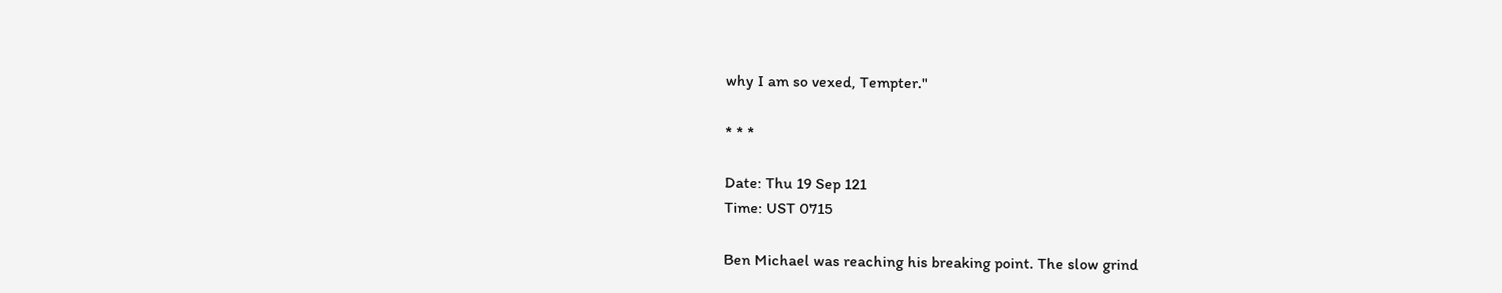why I am so vexed, Tempter."

* * *

Date: Thu 19 Sep 121
Time: UST 0715

Ben Michael was reaching his breaking point. The slow grind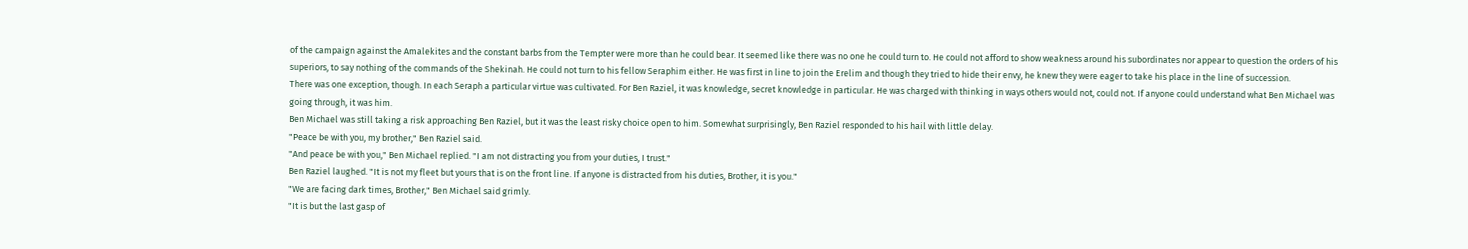of the campaign against the Amalekites and the constant barbs from the Tempter were more than he could bear. It seemed like there was no one he could turn to. He could not afford to show weakness around his subordinates nor appear to question the orders of his superiors, to say nothing of the commands of the Shekinah. He could not turn to his fellow Seraphim either. He was first in line to join the Erelim and though they tried to hide their envy, he knew they were eager to take his place in the line of succession.
There was one exception, though. In each Seraph a particular virtue was cultivated. For Ben Raziel, it was knowledge, secret knowledge in particular. He was charged with thinking in ways others would not, could not. If anyone could understand what Ben Michael was going through, it was him.
Ben Michael was still taking a risk approaching Ben Raziel, but it was the least risky choice open to him. Somewhat surprisingly, Ben Raziel responded to his hail with little delay.
"Peace be with you, my brother," Ben Raziel said.
"And peace be with you," Ben Michael replied. "I am not distracting you from your duties, I trust."
Ben Raziel laughed. "It is not my fleet but yours that is on the front line. If anyone is distracted from his duties, Brother, it is you."
"We are facing dark times, Brother," Ben Michael said grimly.
"It is but the last gasp of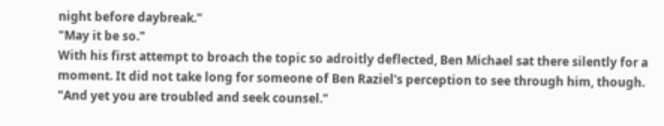night before daybreak."
"May it be so."
With his first attempt to broach the topic so adroitly deflected, Ben Michael sat there silently for a moment. It did not take long for someone of Ben Raziel's perception to see through him, though.
"And yet you are troubled and seek counsel."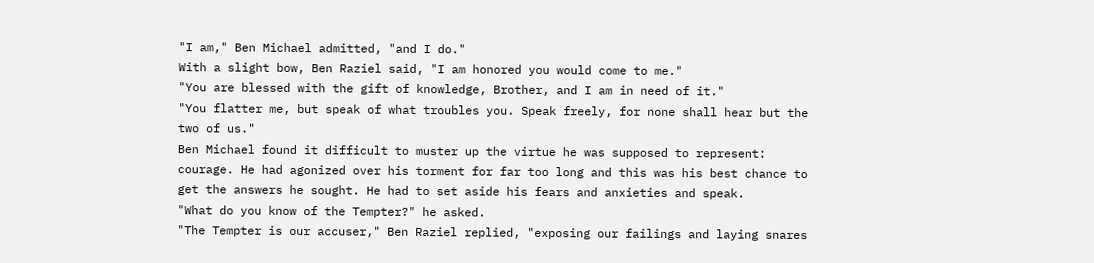"I am," Ben Michael admitted, "and I do."
With a slight bow, Ben Raziel said, "I am honored you would come to me."
"You are blessed with the gift of knowledge, Brother, and I am in need of it."
"You flatter me, but speak of what troubles you. Speak freely, for none shall hear but the two of us."
Ben Michael found it difficult to muster up the virtue he was supposed to represent: courage. He had agonized over his torment for far too long and this was his best chance to get the answers he sought. He had to set aside his fears and anxieties and speak.
"What do you know of the Tempter?" he asked.
"The Tempter is our accuser," Ben Raziel replied, "exposing our failings and laying snares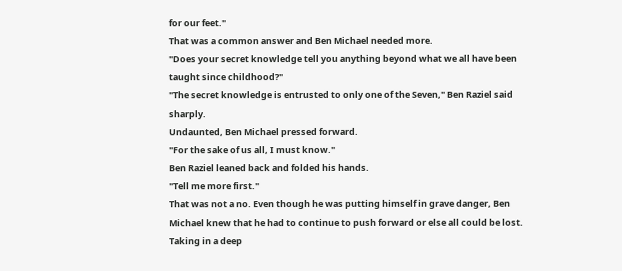for our feet."
That was a common answer and Ben Michael needed more.
"Does your secret knowledge tell you anything beyond what we all have been taught since childhood?"
"The secret knowledge is entrusted to only one of the Seven," Ben Raziel said sharply.
Undaunted, Ben Michael pressed forward.
"For the sake of us all, I must know."
Ben Raziel leaned back and folded his hands.
"Tell me more first."
That was not a no. Even though he was putting himself in grave danger, Ben Michael knew that he had to continue to push forward or else all could be lost.
Taking in a deep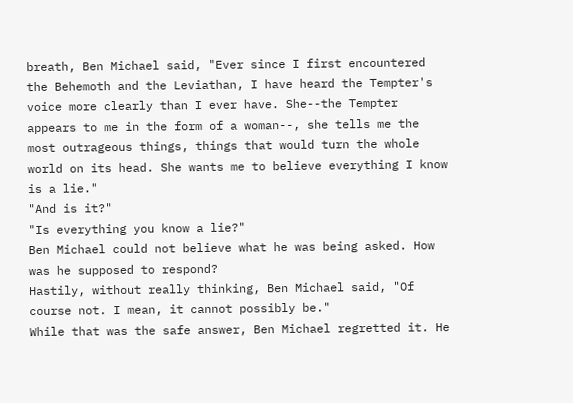breath, Ben Michael said, "Ever since I first encountered the Behemoth and the Leviathan, I have heard the Tempter's voice more clearly than I ever have. She--the Tempter appears to me in the form of a woman--, she tells me the most outrageous things, things that would turn the whole world on its head. She wants me to believe everything I know is a lie."
"And is it?"
"Is everything you know a lie?"
Ben Michael could not believe what he was being asked. How was he supposed to respond?
Hastily, without really thinking, Ben Michael said, "Of course not. I mean, it cannot possibly be."
While that was the safe answer, Ben Michael regretted it. He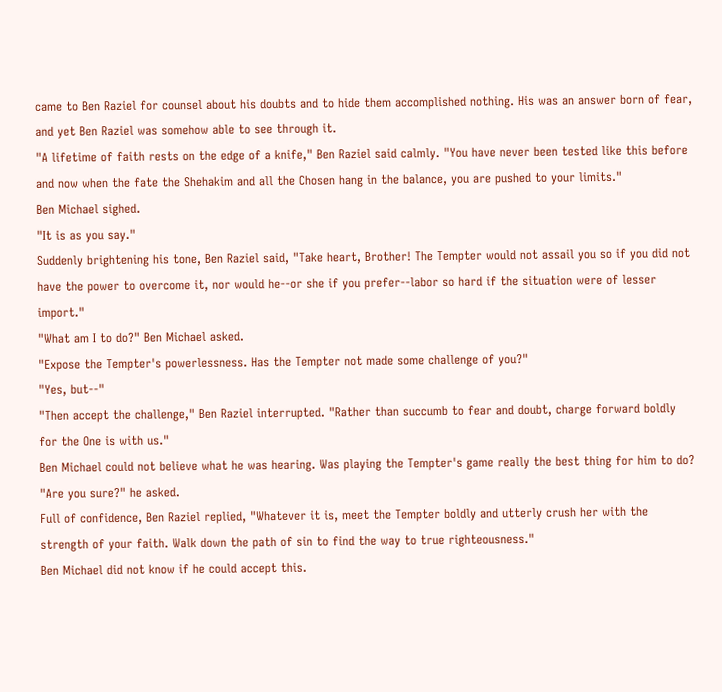came to Ben Raziel for counsel about his doubts and to hide them accomplished nothing. His was an answer born of fear, and yet Ben Raziel was somehow able to see through it.
"A lifetime of faith rests on the edge of a knife," Ben Raziel said calmly. "You have never been tested like this before and now when the fate the Shehakim and all the Chosen hang in the balance, you are pushed to your limits."
Ben Michael sighed.
"It is as you say."
Suddenly brightening his tone, Ben Raziel said, "Take heart, Brother! The Tempter would not assail you so if you did not have the power to overcome it, nor would he--or she if you prefer--labor so hard if the situation were of lesser import."
"What am I to do?" Ben Michael asked.
"Expose the Tempter's powerlessness. Has the Tempter not made some challenge of you?"
"Yes, but--"
"Then accept the challenge," Ben Raziel interrupted. "Rather than succumb to fear and doubt, charge forward boldly for the One is with us."
Ben Michael could not believe what he was hearing. Was playing the Tempter's game really the best thing for him to do?
"Are you sure?" he asked.
Full of confidence, Ben Raziel replied, "Whatever it is, meet the Tempter boldly and utterly crush her with the strength of your faith. Walk down the path of sin to find the way to true righteousness."
Ben Michael did not know if he could accept this.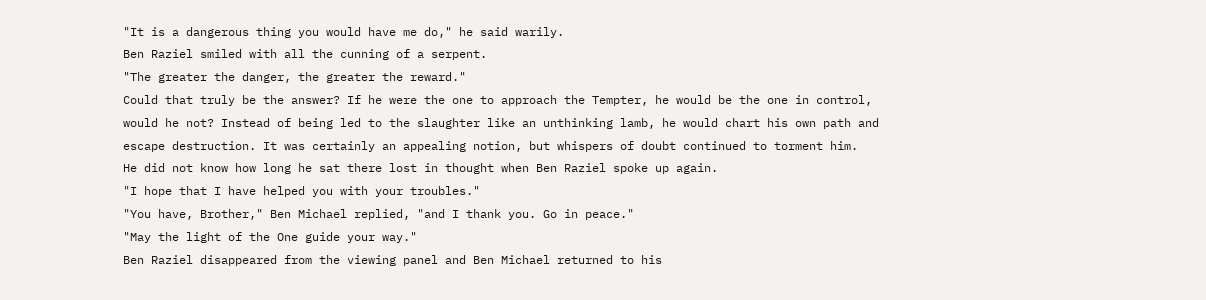"It is a dangerous thing you would have me do," he said warily.
Ben Raziel smiled with all the cunning of a serpent.
"The greater the danger, the greater the reward."
Could that truly be the answer? If he were the one to approach the Tempter, he would be the one in control, would he not? Instead of being led to the slaughter like an unthinking lamb, he would chart his own path and escape destruction. It was certainly an appealing notion, but whispers of doubt continued to torment him.
He did not know how long he sat there lost in thought when Ben Raziel spoke up again.
"I hope that I have helped you with your troubles."
"You have, Brother," Ben Michael replied, "and I thank you. Go in peace."
"May the light of the One guide your way."
Ben Raziel disappeared from the viewing panel and Ben Michael returned to his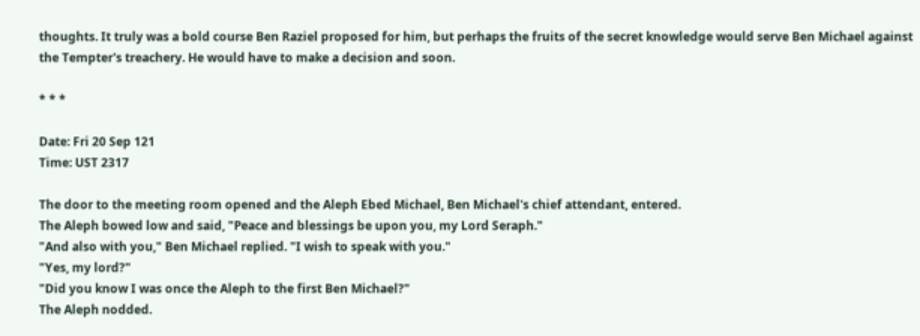thoughts. It truly was a bold course Ben Raziel proposed for him, but perhaps the fruits of the secret knowledge would serve Ben Michael against the Tempter's treachery. He would have to make a decision and soon.

* * *

Date: Fri 20 Sep 121
Time: UST 2317

The door to the meeting room opened and the Aleph Ebed Michael, Ben Michael's chief attendant, entered.
The Aleph bowed low and said, "Peace and blessings be upon you, my Lord Seraph."
"And also with you," Ben Michael replied. "I wish to speak with you."
"Yes, my lord?"
"Did you know I was once the Aleph to the first Ben Michael?"
The Aleph nodded.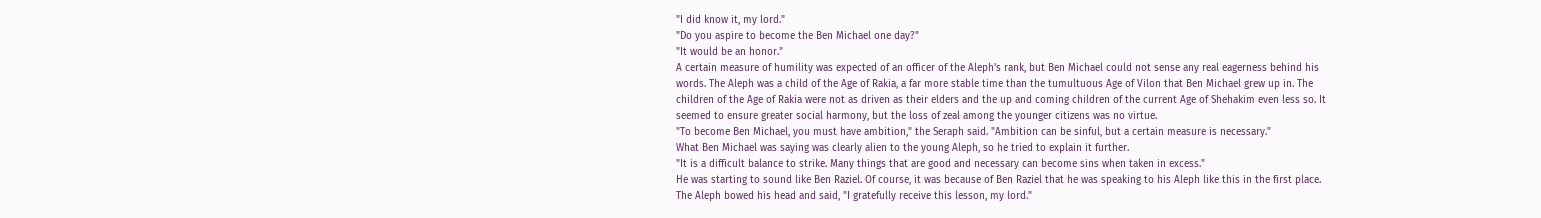"I did know it, my lord."
"Do you aspire to become the Ben Michael one day?"
"It would be an honor."
A certain measure of humility was expected of an officer of the Aleph's rank, but Ben Michael could not sense any real eagerness behind his words. The Aleph was a child of the Age of Rakia, a far more stable time than the tumultuous Age of Vilon that Ben Michael grew up in. The children of the Age of Rakia were not as driven as their elders and the up and coming children of the current Age of Shehakim even less so. It seemed to ensure greater social harmony, but the loss of zeal among the younger citizens was no virtue.
"To become Ben Michael, you must have ambition," the Seraph said. "Ambition can be sinful, but a certain measure is necessary."
What Ben Michael was saying was clearly alien to the young Aleph, so he tried to explain it further.
"It is a difficult balance to strike. Many things that are good and necessary can become sins when taken in excess."
He was starting to sound like Ben Raziel. Of course, it was because of Ben Raziel that he was speaking to his Aleph like this in the first place.
The Aleph bowed his head and said, "I gratefully receive this lesson, my lord."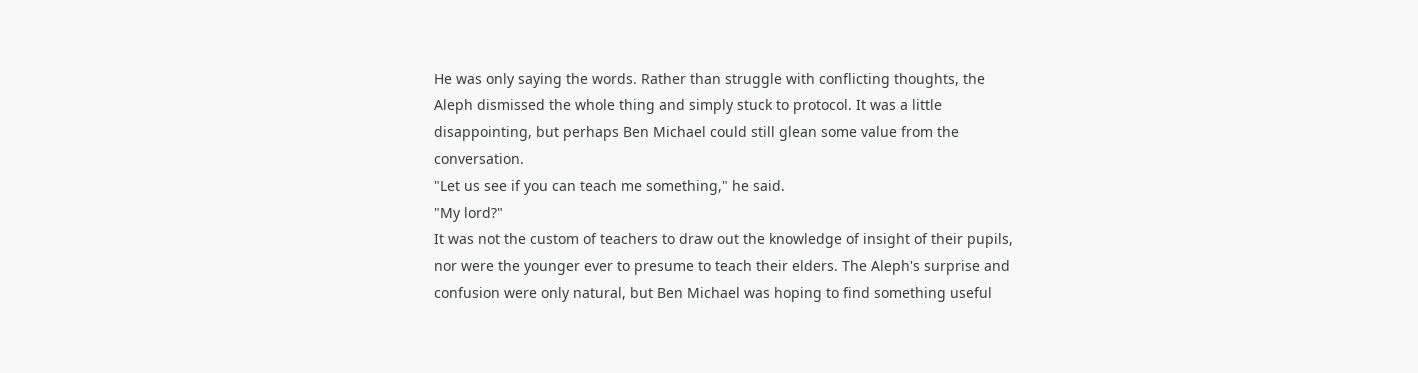He was only saying the words. Rather than struggle with conflicting thoughts, the Aleph dismissed the whole thing and simply stuck to protocol. It was a little disappointing, but perhaps Ben Michael could still glean some value from the conversation.
"Let us see if you can teach me something," he said.
"My lord?"
It was not the custom of teachers to draw out the knowledge of insight of their pupils, nor were the younger ever to presume to teach their elders. The Aleph's surprise and confusion were only natural, but Ben Michael was hoping to find something useful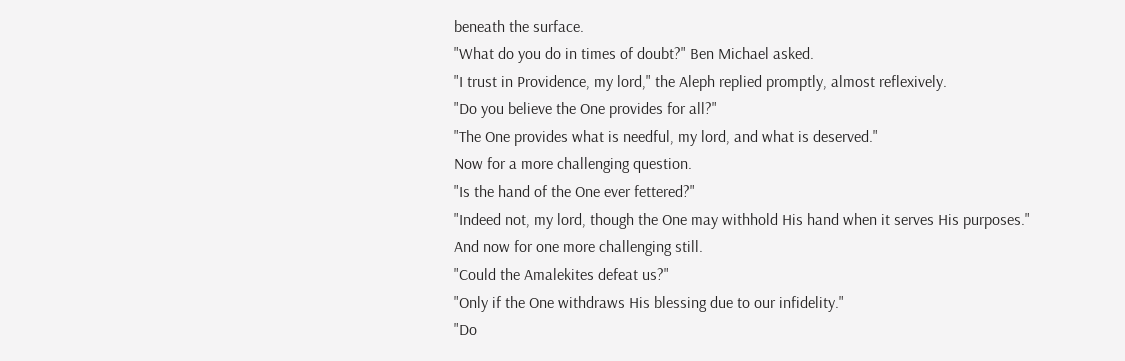beneath the surface.
"What do you do in times of doubt?" Ben Michael asked.
"I trust in Providence, my lord," the Aleph replied promptly, almost reflexively.
"Do you believe the One provides for all?"
"The One provides what is needful, my lord, and what is deserved."
Now for a more challenging question.
"Is the hand of the One ever fettered?"
"Indeed not, my lord, though the One may withhold His hand when it serves His purposes."
And now for one more challenging still.
"Could the Amalekites defeat us?"
"Only if the One withdraws His blessing due to our infidelity."
"Do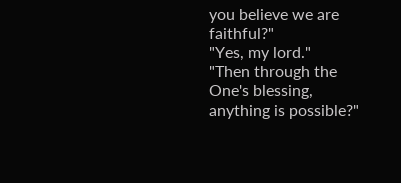you believe we are faithful?"
"Yes, my lord."
"Then through the One's blessing, anything is possible?"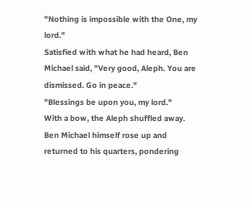"Nothing is impossible with the One, my lord."
Satisfied with what he had heard, Ben Michael said, "Very good, Aleph. You are dismissed. Go in peace."
"Blessings be upon you, my lord."
With a bow, the Aleph shuffled away. Ben Michael himself rose up and returned to his quarters, pondering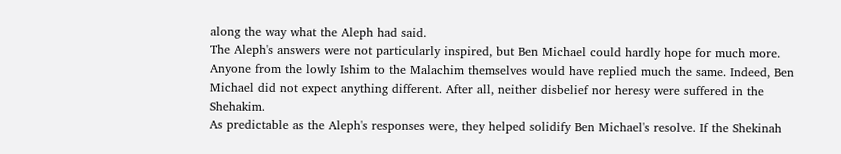along the way what the Aleph had said.
The Aleph's answers were not particularly inspired, but Ben Michael could hardly hope for much more. Anyone from the lowly Ishim to the Malachim themselves would have replied much the same. Indeed, Ben Michael did not expect anything different. After all, neither disbelief nor heresy were suffered in the Shehakim.
As predictable as the Aleph's responses were, they helped solidify Ben Michael's resolve. If the Shekinah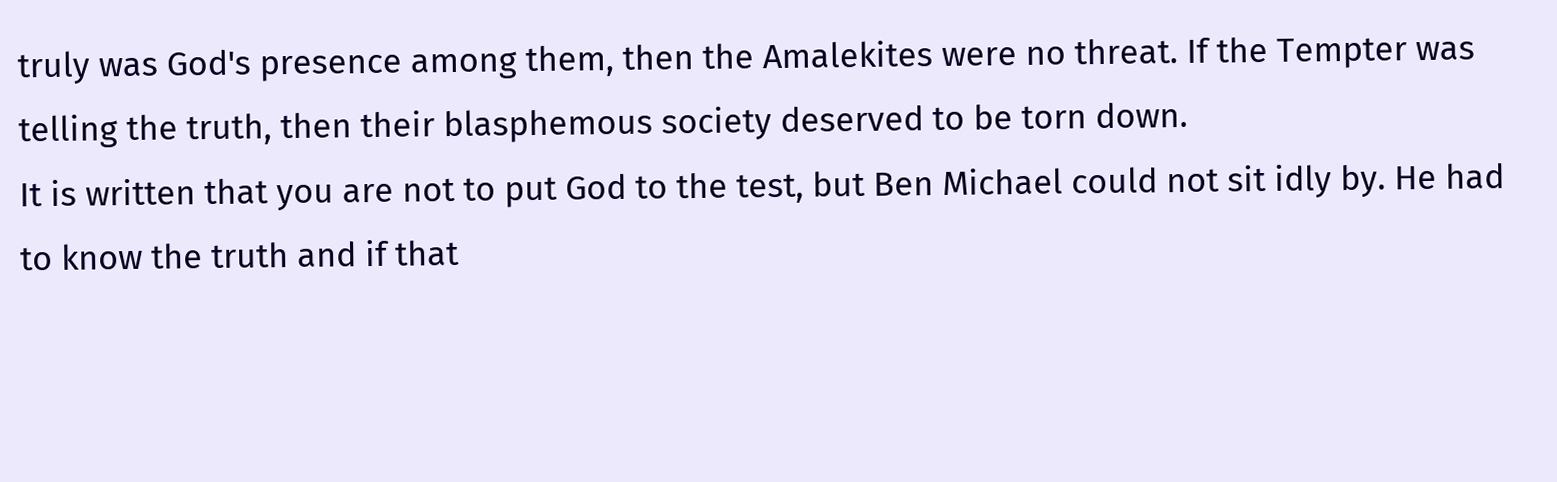truly was God's presence among them, then the Amalekites were no threat. If the Tempter was telling the truth, then their blasphemous society deserved to be torn down.
It is written that you are not to put God to the test, but Ben Michael could not sit idly by. He had to know the truth and if that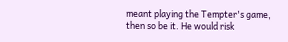meant playing the Tempter's game, then so be it. He would risk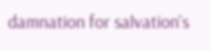damnation for salvation's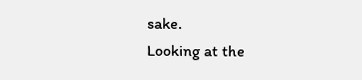sake.
Looking at the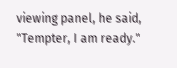viewing panel, he said, "Tempter, I am ready."